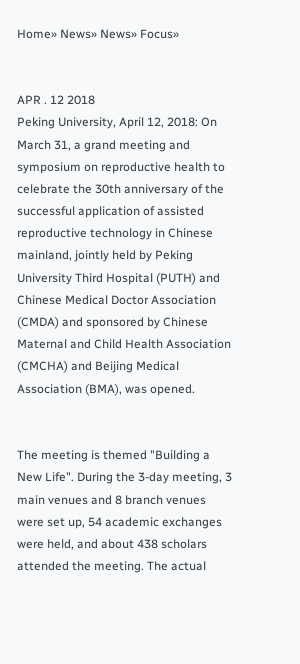Home» News» News» Focus»


APR . 12 2018
Peking University, April 12, 2018: On March 31, a grand meeting and symposium on reproductive health to celebrate the 30th anniversary of the successful application of assisted reproductive technology in Chinese mainland, jointly held by Peking University Third Hospital (PUTH) and Chinese Medical Doctor Association (CMDA) and sponsored by Chinese Maternal and Child Health Association (CMCHA) and Beijing Medical Association (BMA), was opened.


The meeting is themed "Building a New Life". During the 3-day meeting, 3 main venues and 8 branch venues were set up, 54 academic exchanges were held, and about 438 scholars attended the meeting. The actual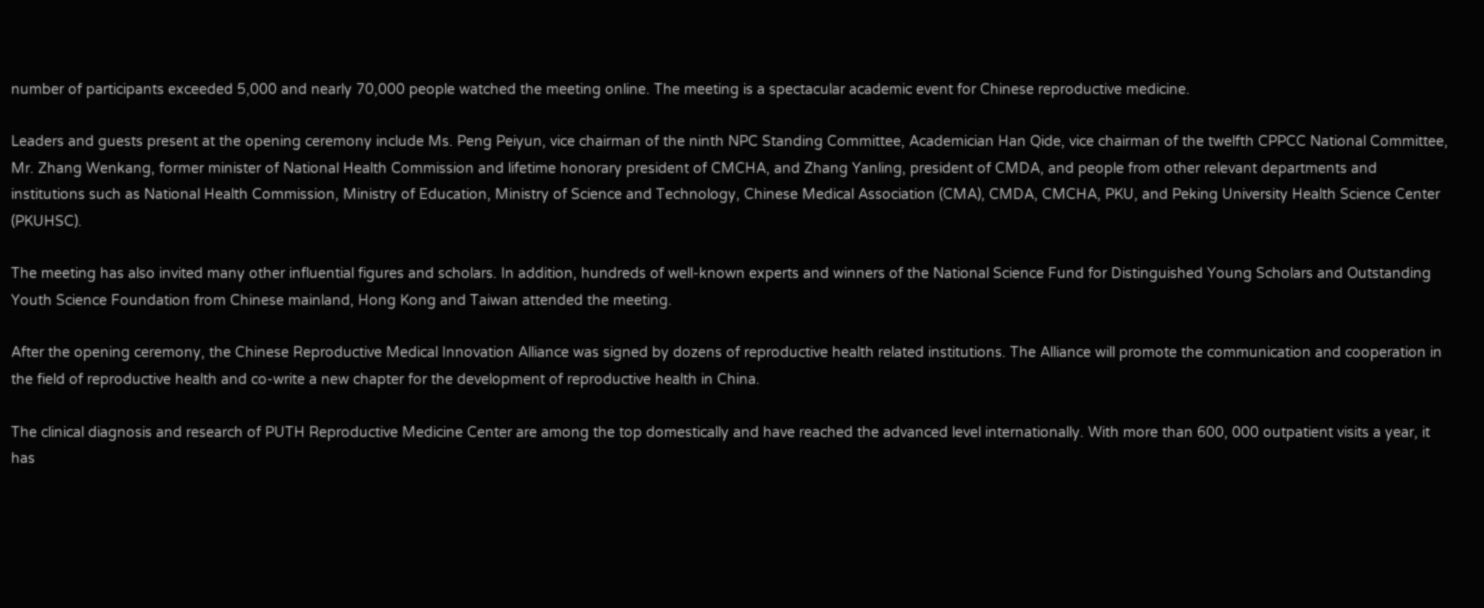number of participants exceeded 5,000 and nearly 70,000 people watched the meeting online. The meeting is a spectacular academic event for Chinese reproductive medicine.

Leaders and guests present at the opening ceremony include Ms. Peng Peiyun, vice chairman of the ninth NPC Standing Committee, Academician Han Qide, vice chairman of the twelfth CPPCC National Committee, Mr. Zhang Wenkang, former minister of National Health Commission and lifetime honorary president of CMCHA, and Zhang Yanling, president of CMDA, and people from other relevant departments and institutions such as National Health Commission, Ministry of Education, Ministry of Science and Technology, Chinese Medical Association (CMA), CMDA, CMCHA, PKU, and Peking University Health Science Center (PKUHSC).

The meeting has also invited many other influential figures and scholars. In addition, hundreds of well-known experts and winners of the National Science Fund for Distinguished Young Scholars and Outstanding Youth Science Foundation from Chinese mainland, Hong Kong and Taiwan attended the meeting.

After the opening ceremony, the Chinese Reproductive Medical Innovation Alliance was signed by dozens of reproductive health related institutions. The Alliance will promote the communication and cooperation in the field of reproductive health and co-write a new chapter for the development of reproductive health in China.

The clinical diagnosis and research of PUTH Reproductive Medicine Center are among the top domestically and have reached the advanced level internationally. With more than 600, 000 outpatient visits a year, it has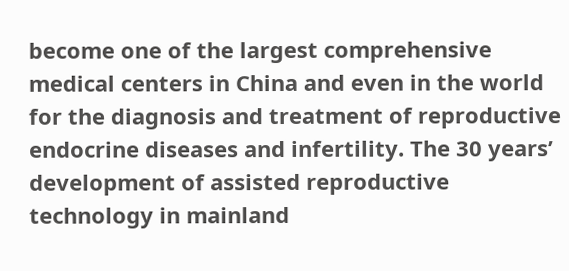become one of the largest comprehensive medical centers in China and even in the world for the diagnosis and treatment of reproductive endocrine diseases and infertility. The 30 years’ development of assisted reproductive technology in mainland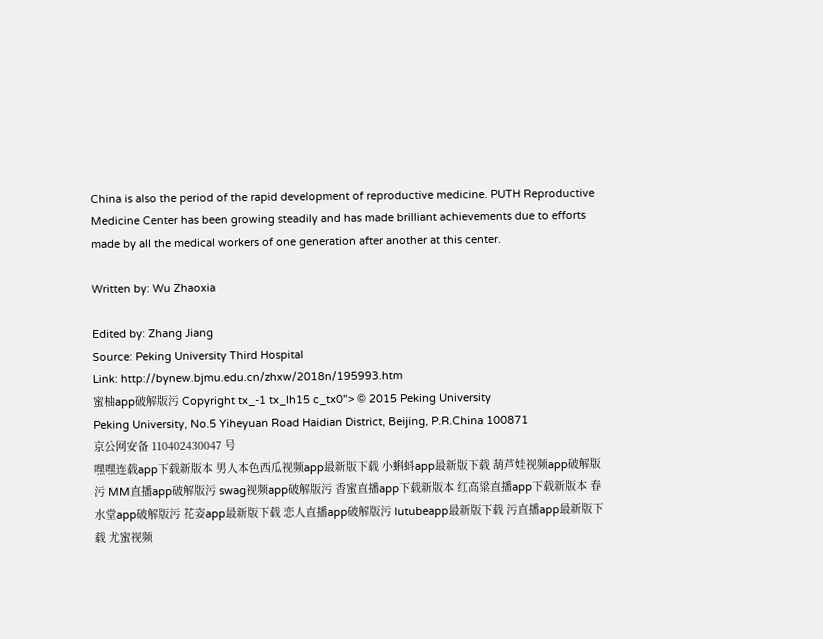China is also the period of the rapid development of reproductive medicine. PUTH Reproductive Medicine Center has been growing steadily and has made brilliant achievements due to efforts made by all the medical workers of one generation after another at this center.

Written by: Wu Zhaoxia

Edited by: Zhang Jiang
Source: Peking University Third Hospital
Link: http://bynew.bjmu.edu.cn/zhxw/2018n/195993.htm
蜜柚app破解版污 Copyright tx_-1 tx_lh15 c_tx0"> © 2015 Peking University
Peking University, No.5 Yiheyuan Road Haidian District, Beijing, P.R.China 100871
京公网安备 110402430047 号
嘿嘿连载app下载新版本 男人本色西瓜视频app最新版下载 小蝌蚪app最新版下载 葫芦娃视频app破解版污 MM直播app破解版污 swag视频app破解版污 香蜜直播app下载新版本 红高粱直播app下载新版本 春水堂app破解版污 花姿app最新版下载 恋人直播app破解版污 lutubeapp最新版下载 污直播app最新版下载 尤蜜视频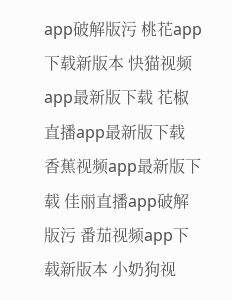app破解版污 桃花app下载新版本 快猫视频app最新版下载 花椒直播app最新版下载 香蕉视频app最新版下载 佳丽直播app破解版污 番茄视频app下载新版本 小奶狗视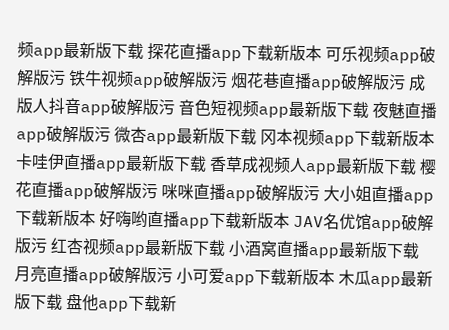频app最新版下载 探花直播app下载新版本 可乐视频app破解版污 铁牛视频app破解版污 烟花巷直播app破解版污 成版人抖音app破解版污 音色短视频app最新版下载 夜魅直播app破解版污 微杏app最新版下载 冈本视频app下载新版本 卡哇伊直播app最新版下载 香草成视频人app最新版下载 樱花直播app破解版污 咪咪直播app破解版污 大小姐直播app下载新版本 好嗨哟直播app下载新版本 JAV名优馆app破解版污 红杏视频app最新版下载 小酒窝直播app最新版下载 月亮直播app破解版污 小可爱app下载新版本 木瓜app最新版下载 盘他app下载新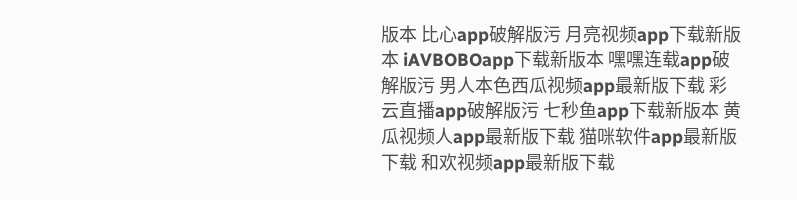版本 比心app破解版污 月亮视频app下载新版本 iAVBOBOapp下载新版本 嘿嘿连载app破解版污 男人本色西瓜视频app最新版下载 彩云直播app破解版污 七秒鱼app下载新版本 黄瓜视频人app最新版下载 猫咪软件app最新版下载 和欢视频app最新版下载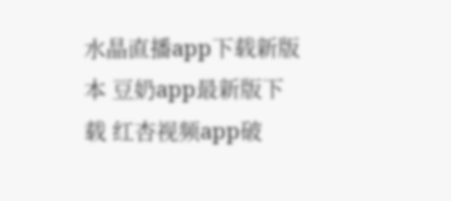水晶直播app下载新版本 豆奶app最新版下载 红杏视频app破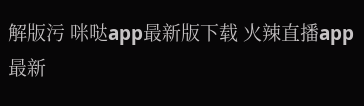解版污 咪哒app最新版下载 火辣直播app最新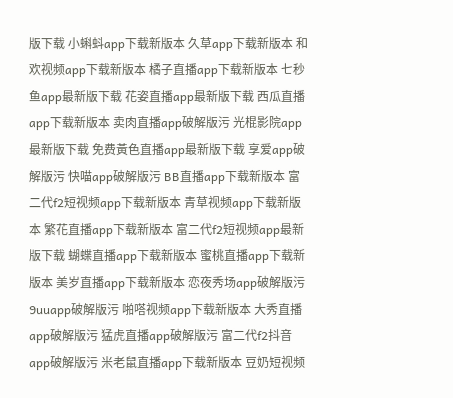版下载 小蝌蚪app下载新版本 久草app下载新版本 和欢视频app下载新版本 橘子直播app下载新版本 七秒鱼app最新版下载 花姿直播app最新版下载 西瓜直播app下载新版本 卖肉直播app破解版污 光棍影院app最新版下载 免费黃色直播app最新版下载 享爱app破解版污 快喵app破解版污 BB直播app下载新版本 富二代f2短视频app下载新版本 青草视频app下载新版本 繁花直播app下载新版本 富二代f2短视频app最新版下载 蝴蝶直播app下载新版本 蜜桃直播app下载新版本 美岁直播app下载新版本 恋夜秀场app破解版污 9uuapp破解版污 啪嗒视频app下载新版本 大秀直播app破解版污 猛虎直播app破解版污 富二代f2抖音app破解版污 米老鼠直播app下载新版本 豆奶短视频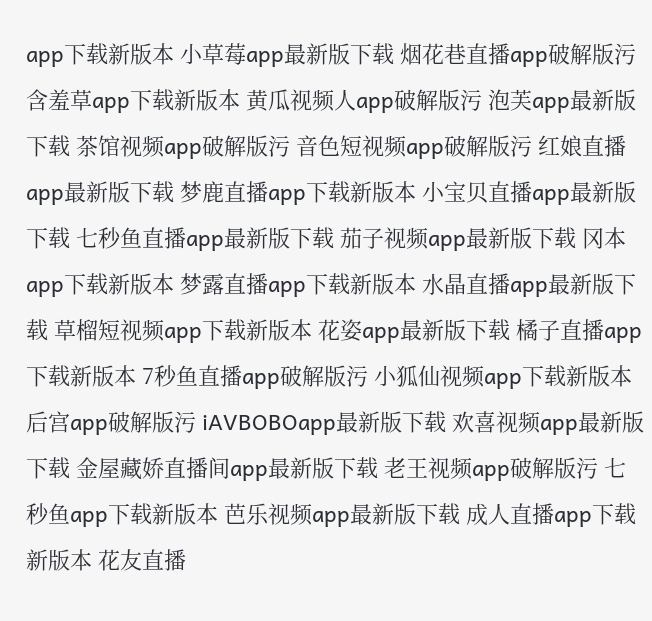app下载新版本 小草莓app最新版下载 烟花巷直播app破解版污 含羞草app下载新版本 黄瓜视频人app破解版污 泡芙app最新版下载 茶馆视频app破解版污 音色短视频app破解版污 红娘直播app最新版下载 梦鹿直播app下载新版本 小宝贝直播app最新版下载 七秒鱼直播app最新版下载 茄子视频app最新版下载 冈本app下载新版本 梦露直播app下载新版本 水晶直播app最新版下载 草榴短视频app下载新版本 花姿app最新版下载 橘子直播app下载新版本 7秒鱼直播app破解版污 小狐仙视频app下载新版本 后宫app破解版污 iAVBOBOapp最新版下载 欢喜视频app最新版下载 金屋藏娇直播间app最新版下载 老王视频app破解版污 七秒鱼app下载新版本 芭乐视频app最新版下载 成人直播app下载新版本 花友直播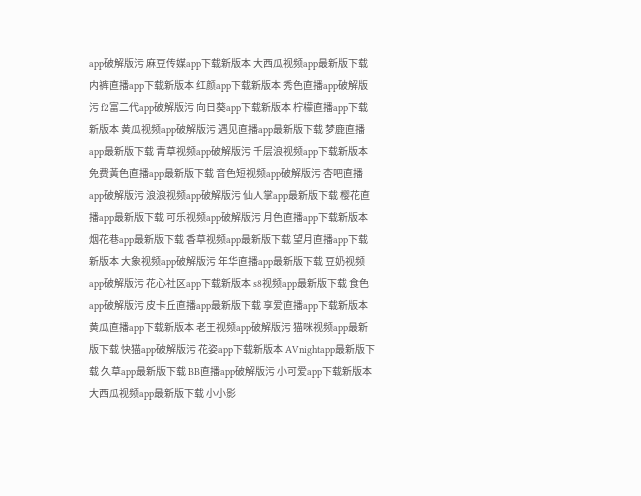app破解版污 麻豆传媒app下载新版本 大西瓜视频app最新版下载 内裤直播app下载新版本 红颜app下载新版本 秀色直播app破解版污 f2富二代app破解版污 向日葵app下载新版本 柠檬直播app下载新版本 黄瓜视频app破解版污 遇见直播app最新版下载 梦鹿直播app最新版下载 青草视频app破解版污 千层浪视频app下载新版本 免费黃色直播app最新版下载 音色短视频app破解版污 杏吧直播app破解版污 浪浪视频app破解版污 仙人掌app最新版下载 樱花直播app最新版下载 可乐视频app破解版污 月色直播app下载新版本 烟花巷app最新版下载 香草视频app最新版下载 望月直播app下载新版本 大象视频app破解版污 年华直播app最新版下载 豆奶视频app破解版污 花心社区app下载新版本 s8视频app最新版下载 食色app破解版污 皮卡丘直播app最新版下载 享爱直播app下载新版本 黄瓜直播app下载新版本 老王视频app破解版污 猫咪视频app最新版下载 快猫app破解版污 花姿app下载新版本 AVnightapp最新版下载 久草app最新版下载 BB直播app破解版污 小可爱app下载新版本 大西瓜视频app最新版下载 小小影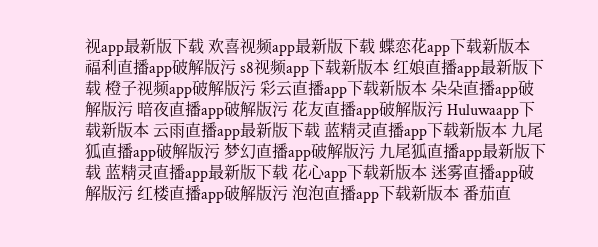视app最新版下载 欢喜视频app最新版下载 蝶恋花app下载新版本 福利直播app破解版污 s8视频app下载新版本 红娘直播app最新版下载 橙子视频app破解版污 彩云直播app下载新版本 朵朵直播app破解版污 暗夜直播app破解版污 花友直播app破解版污 Huluwaapp下载新版本 云雨直播app最新版下载 蓝精灵直播app下载新版本 九尾狐直播app破解版污 梦幻直播app破解版污 九尾狐直播app最新版下载 蓝精灵直播app最新版下载 花心app下载新版本 迷雾直播app破解版污 红楼直播app破解版污 泡泡直播app下载新版本 番茄直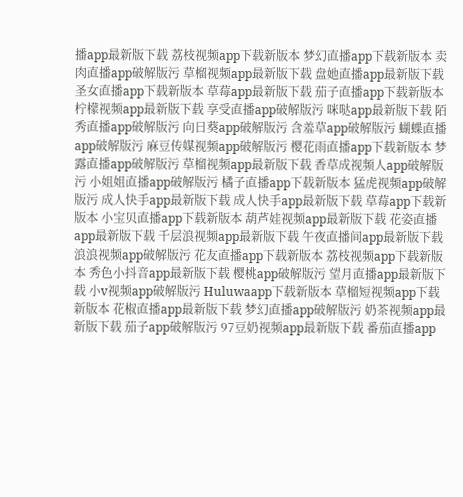播app最新版下载 荔枝视频app下载新版本 梦幻直播app下载新版本 卖肉直播app破解版污 草榴视频app最新版下载 盘她直播app最新版下载 圣女直播app下载新版本 草莓app最新版下载 茄子直播app下载新版本 柠檬视频app最新版下载 享受直播app破解版污 咪哒app最新版下载 陌秀直播app破解版污 向日葵app破解版污 含羞草app破解版污 蝴蝶直播app破解版污 麻豆传媒视频app破解版污 樱花雨直播app下载新版本 梦露直播app破解版污 草榴视频app最新版下载 香草成视频人app破解版污 小姐姐直播app破解版污 橘子直播app下载新版本 猛虎视频app破解版污 成人快手app最新版下载 成人快手app最新版下载 草莓app下载新版本 小宝贝直播app下载新版本 葫芦娃视频app最新版下载 花姿直播app最新版下载 千层浪视频app最新版下载 午夜直播间app最新版下载 浪浪视频app破解版污 花友直播app下载新版本 荔枝视频app下载新版本 秀色小抖音app最新版下载 樱桃app破解版污 望月直播app最新版下载 小v视频app破解版污 Huluwaapp下载新版本 草榴短视频app下载新版本 花椒直播app最新版下载 梦幻直播app破解版污 奶茶视频app最新版下载 茄子app破解版污 97豆奶视频app最新版下载 番茄直播app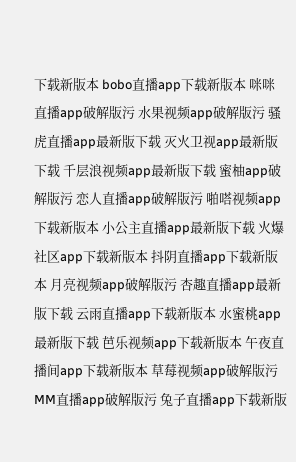下载新版本 bobo直播app下载新版本 咪咪直播app破解版污 水果视频app破解版污 骚虎直播app最新版下载 灭火卫视app最新版下载 千层浪视频app最新版下载 蜜柚app破解版污 恋人直播app破解版污 啪嗒视频app下载新版本 小公主直播app最新版下载 火爆社区app下载新版本 抖阴直播app下载新版本 月亮视频app破解版污 杏趣直播app最新版下载 云雨直播app下载新版本 水蜜桃app最新版下载 芭乐视频app下载新版本 午夜直播间app下载新版本 草莓视频app破解版污 MM直播app破解版污 兔子直播app下载新版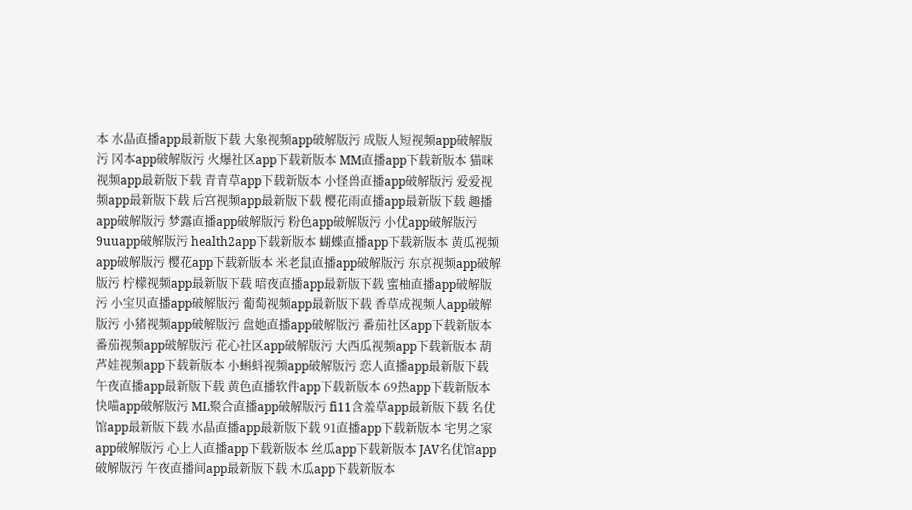本 水晶直播app最新版下载 大象视频app破解版污 成版人短视频app破解版污 冈本app破解版污 火爆社区app下载新版本 MM直播app下载新版本 猫咪视频app最新版下载 青青草app下载新版本 小怪兽直播app破解版污 爱爱视频app最新版下载 后宫视频app最新版下载 樱花雨直播app最新版下载 趣播app破解版污 梦露直播app破解版污 粉色app破解版污 小优app破解版污 9uuapp破解版污 health2app下载新版本 蝴蝶直播app下载新版本 黄瓜视频app破解版污 樱花app下载新版本 米老鼠直播app破解版污 东京视频app破解版污 柠檬视频app最新版下载 暗夜直播app最新版下载 蜜柚直播app破解版污 小宝贝直播app破解版污 葡萄视频app最新版下载 香草成视频人app破解版污 小猪视频app破解版污 盘她直播app破解版污 番茄社区app下载新版本 番茄视频app破解版污 花心社区app破解版污 大西瓜视频app下载新版本 葫芦娃视频app下载新版本 小蝌蚪视频app破解版污 恋人直播app最新版下载 午夜直播app最新版下载 黄色直播软件app下载新版本 69热app下载新版本 快喵app破解版污 ML聚合直播app破解版污 fi11含羞草app最新版下载 名优馆app最新版下载 水晶直播app最新版下载 91直播app下载新版本 宅男之家app破解版污 心上人直播app下载新版本 丝瓜app下载新版本 JAV名优馆app破解版污 午夜直播间app最新版下载 木瓜app下载新版本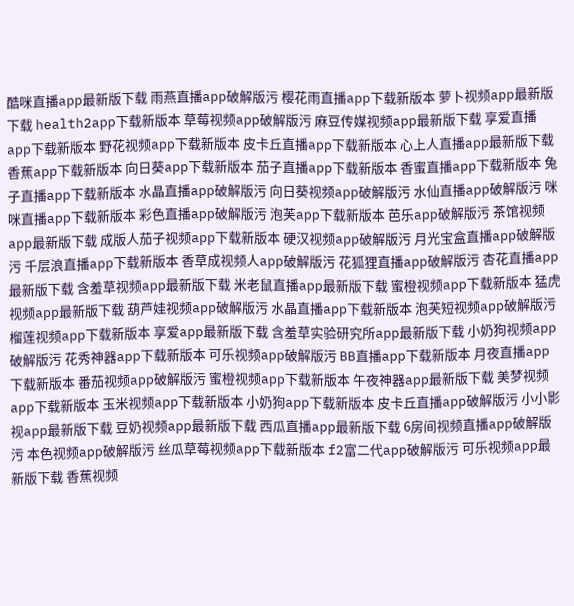酷咪直播app最新版下载 雨燕直播app破解版污 樱花雨直播app下载新版本 萝卜视频app最新版下载 health2app下载新版本 草莓视频app破解版污 麻豆传媒视频app最新版下载 享爱直播app下载新版本 野花视频app下载新版本 皮卡丘直播app下载新版本 心上人直播app最新版下载 香蕉app下载新版本 向日葵app下载新版本 茄子直播app下载新版本 香蜜直播app下载新版本 兔子直播app下载新版本 水晶直播app破解版污 向日葵视频app破解版污 水仙直播app破解版污 咪咪直播app下载新版本 彩色直播app破解版污 泡芙app下载新版本 芭乐app破解版污 茶馆视频app最新版下载 成版人茄子视频app下载新版本 硬汉视频app破解版污 月光宝盒直播app破解版污 千层浪直播app下载新版本 香草成视频人app破解版污 花狐狸直播app破解版污 杏花直播app最新版下载 含羞草视频app最新版下载 米老鼠直播app最新版下载 蜜橙视频app下载新版本 猛虎视频app最新版下载 葫芦娃视频app破解版污 水晶直播app下载新版本 泡芙短视频app破解版污 榴莲视频app下载新版本 享爱app最新版下载 含羞草实验研究所app最新版下载 小奶狗视频app破解版污 花秀神器app下载新版本 可乐视频app破解版污 BB直播app下载新版本 月夜直播app下载新版本 番茄视频app破解版污 蜜橙视频app下载新版本 午夜神器app最新版下载 美梦视频app下载新版本 玉米视频app下载新版本 小奶狗app下载新版本 皮卡丘直播app破解版污 小小影视app最新版下载 豆奶视频app最新版下载 西瓜直播app最新版下载 6房间视频直播app破解版污 本色视频app破解版污 丝瓜草莓视频app下载新版本 f2富二代app破解版污 可乐视频app最新版下载 香蕉视频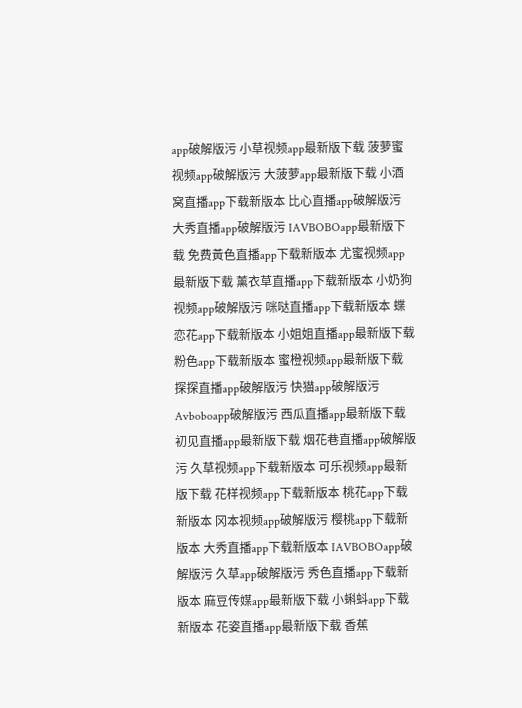app破解版污 小草视频app最新版下载 菠萝蜜视频app破解版污 大菠萝app最新版下载 小酒窝直播app下载新版本 比心直播app破解版污 大秀直播app破解版污 IAVBOBOapp最新版下载 免费黃色直播app下载新版本 尤蜜视频app最新版下载 薰衣草直播app下载新版本 小奶狗视频app破解版污 咪哒直播app下载新版本 蝶恋花app下载新版本 小姐姐直播app最新版下载 粉色app下载新版本 蜜橙视频app最新版下载 探探直播app破解版污 快猫app破解版污 Avboboapp破解版污 西瓜直播app最新版下载 初见直播app最新版下载 烟花巷直播app破解版污 久草视频app下载新版本 可乐视频app最新版下载 花样视频app下载新版本 桃花app下载新版本 冈本视频app破解版污 樱桃app下载新版本 大秀直播app下载新版本 IAVBOBOapp破解版污 久草app破解版污 秀色直播app下载新版本 麻豆传媒app最新版下载 小蝌蚪app下载新版本 花姿直播app最新版下载 香蕉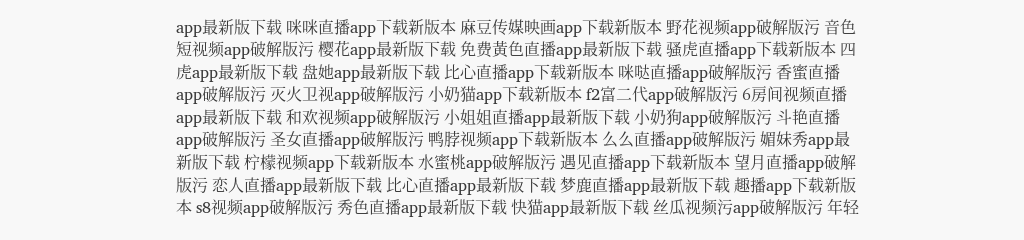app最新版下载 咪咪直播app下载新版本 麻豆传媒映画app下载新版本 野花视频app破解版污 音色短视频app破解版污 樱花app最新版下载 免费黃色直播app最新版下载 骚虎直播app下载新版本 四虎app最新版下载 盘她app最新版下载 比心直播app下载新版本 咪哒直播app破解版污 香蜜直播app破解版污 灭火卫视app破解版污 小奶猫app下载新版本 f2富二代app破解版污 6房间视频直播app最新版下载 和欢视频app破解版污 小姐姐直播app最新版下载 小奶狗app破解版污 斗艳直播app破解版污 圣女直播app破解版污 鸭脖视频app下载新版本 么么直播app破解版污 媚妹秀app最新版下载 柠檬视频app下载新版本 水蜜桃app破解版污 遇见直播app下载新版本 望月直播app破解版污 恋人直播app最新版下载 比心直播app最新版下载 梦鹿直播app最新版下载 趣播app下载新版本 s8视频app破解版污 秀色直播app最新版下载 快猫app最新版下载 丝瓜视频污app破解版污 年轻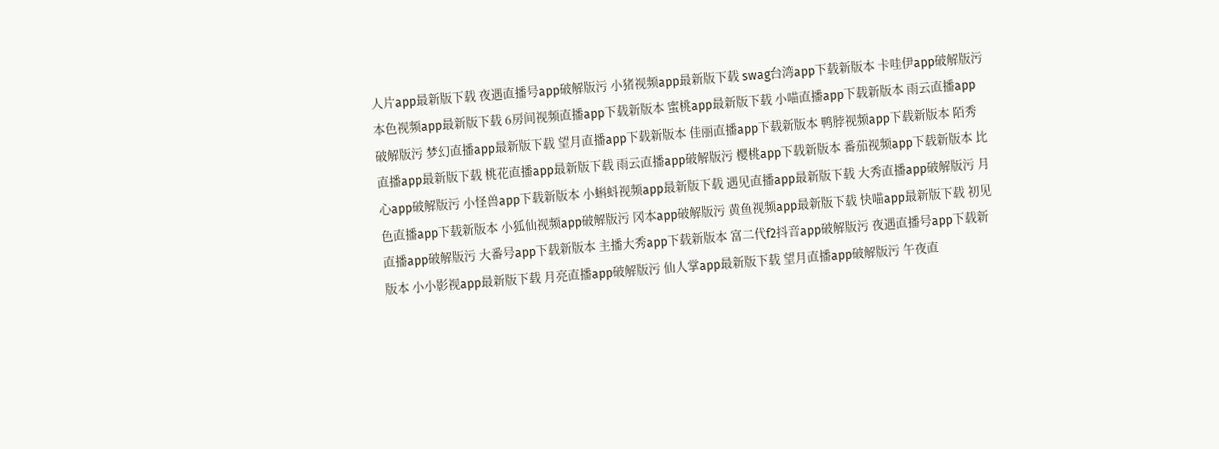人片app最新版下载 夜遇直播号app破解版污 小猪视频app最新版下载 swag台湾app下载新版本 卡哇伊app破解版污 本色视频app最新版下载 6房间视频直播app下载新版本 蜜桃app最新版下载 小喵直播app下载新版本 雨云直播app破解版污 梦幻直播app最新版下载 望月直播app下载新版本 佳丽直播app下载新版本 鸭脖视频app下载新版本 陌秀直播app最新版下载 桃花直播app最新版下载 雨云直播app破解版污 樱桃app下载新版本 番茄视频app下载新版本 比心app破解版污 小怪兽app下载新版本 小蝌蚪视频app最新版下载 遇见直播app最新版下载 大秀直播app破解版污 月色直播app下载新版本 小狐仙视频app破解版污 冈本app破解版污 黄鱼视频app最新版下载 快喵app最新版下载 初见直播app破解版污 大番号app下载新版本 主播大秀app下载新版本 富二代f2抖音app破解版污 夜遇直播号app下载新版本 小小影视app最新版下载 月亮直播app破解版污 仙人掌app最新版下载 望月直播app破解版污 午夜直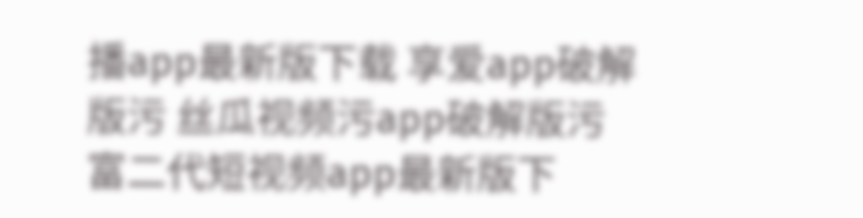播app最新版下载 享爱app破解版污 丝瓜视频污app破解版污 富二代短视频app最新版下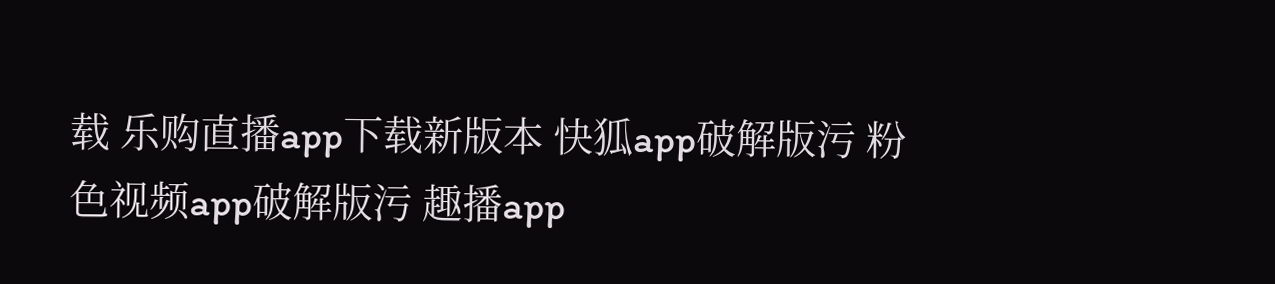载 乐购直播app下载新版本 快狐app破解版污 粉色视频app破解版污 趣播app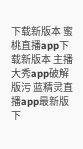下载新版本 蜜桃直播app下载新版本 主播大秀app破解版污 蓝精灵直播app最新版下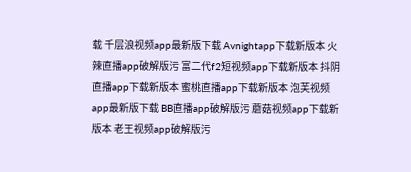载 千层浪视频app最新版下载 Avnightapp下载新版本 火辣直播app破解版污 富二代f2短视频app下载新版本 抖阴直播app下载新版本 蜜桃直播app下载新版本 泡芙视频app最新版下载 BB直播app破解版污 蘑菇视频app下载新版本 老王视频app破解版污